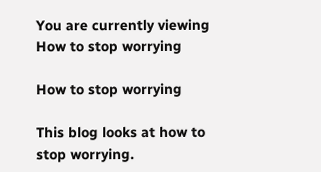You are currently viewing How to stop worrying

How to stop worrying

This blog looks at how to stop worrying.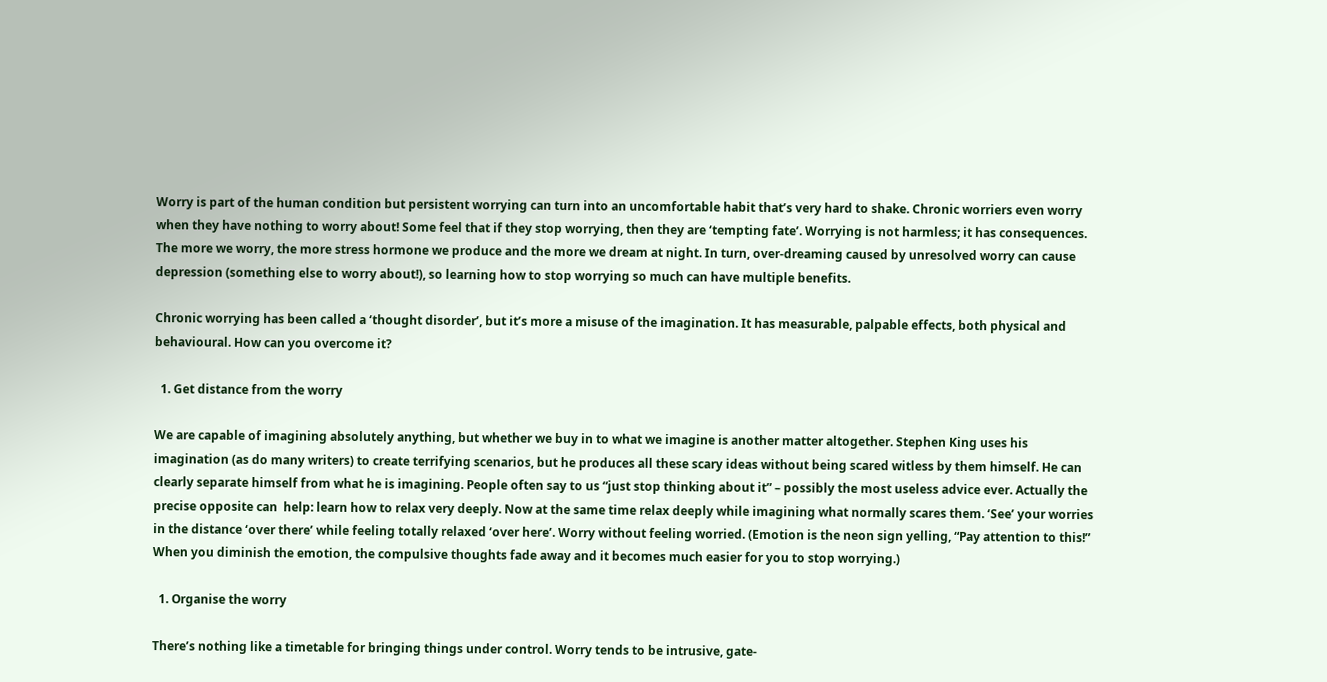Worry is part of the human condition but persistent worrying can turn into an uncomfortable habit that’s very hard to shake. Chronic worriers even worry when they have nothing to worry about! Some feel that if they stop worrying, then they are ‘tempting fate’. Worrying is not harmless; it has consequences. The more we worry, the more stress hormone we produce and the more we dream at night. In turn, over-dreaming caused by unresolved worry can cause depression (something else to worry about!), so learning how to stop worrying so much can have multiple benefits.

Chronic worrying has been called a ‘thought disorder’, but it’s more a misuse of the imagination. It has measurable, palpable effects, both physical and behavioural. How can you overcome it?

  1. Get distance from the worry

We are capable of imagining absolutely anything, but whether we buy in to what we imagine is another matter altogether. Stephen King uses his imagination (as do many writers) to create terrifying scenarios, but he produces all these scary ideas without being scared witless by them himself. He can clearly separate himself from what he is imagining. People often say to us “just stop thinking about it” – possibly the most useless advice ever. Actually the precise opposite can  help: learn how to relax very deeply. Now at the same time relax deeply while imagining what normally scares them. ‘See’ your worries in the distance ‘over there’ while feeling totally relaxed ‘over here’. Worry without feeling worried. (Emotion is the neon sign yelling, “Pay attention to this!” When you diminish the emotion, the compulsive thoughts fade away and it becomes much easier for you to stop worrying.)

  1. Organise the worry

There’s nothing like a timetable for bringing things under control. Worry tends to be intrusive, gate-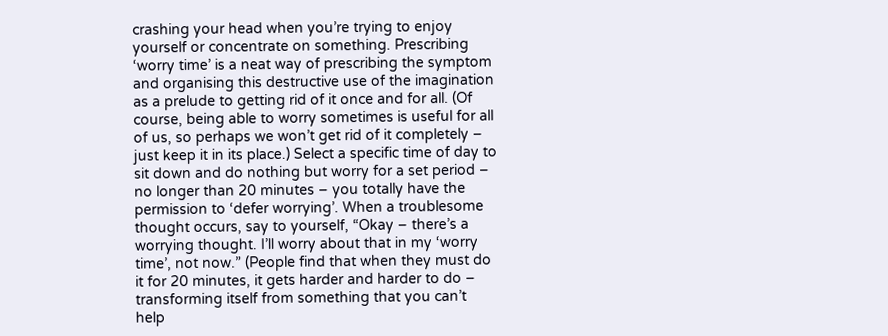crashing your head when you’re trying to enjoy yourself or concentrate on something. Prescribing ‘worry time’ is a neat way of prescribing the symptom and organising this destructive use of the imagination as a prelude to getting rid of it once and for all. (Of course, being able to worry sometimes is useful for all of us, so perhaps we won’t get rid of it completely – just keep it in its place.) Select a specific time of day to sit down and do nothing but worry for a set period – no longer than 20 minutes – you totally have the permission to ‘defer worrying’. When a troublesome thought occurs, say to yourself, “Okay – there’s a worrying thought. I’ll worry about that in my ‘worry time’, not now.” (People find that when they must do it for 20 minutes, it gets harder and harder to do – transforming itself from something that you can’t help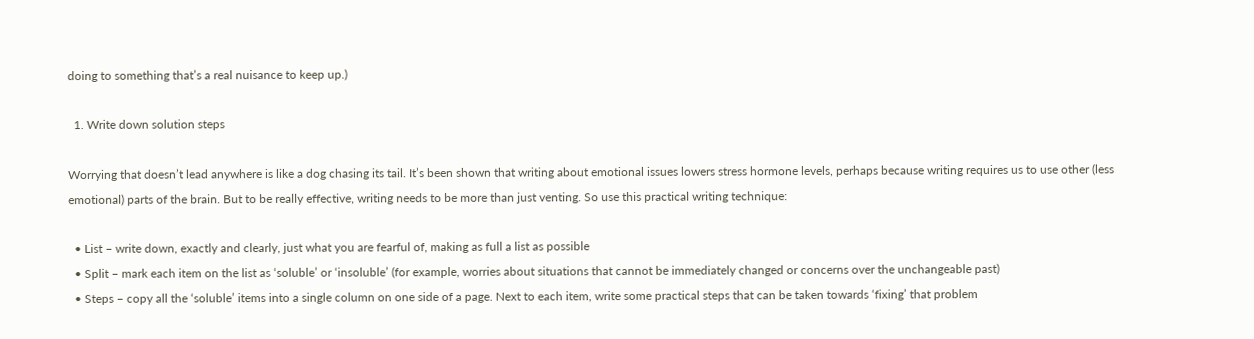doing to something that’s a real nuisance to keep up.)

  1. Write down solution steps

Worrying that doesn’t lead anywhere is like a dog chasing its tail. It’s been shown that writing about emotional issues lowers stress hormone levels, perhaps because writing requires us to use other (less emotional) parts of the brain. But to be really effective, writing needs to be more than just venting. So use this practical writing technique:

  • List – write down, exactly and clearly, just what you are fearful of, making as full a list as possible
  • Split – mark each item on the list as ‘soluble’ or ‘insoluble’ (for example, worries about situations that cannot be immediately changed or concerns over the unchangeable past)
  • Steps – copy all the ‘soluble’ items into a single column on one side of a page. Next to each item, write some practical steps that can be taken towards ‘fixing’ that problem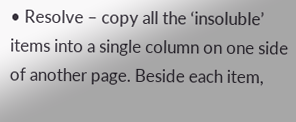• Resolve – copy all the ‘insoluble’ items into a single column on one side of another page. Beside each item,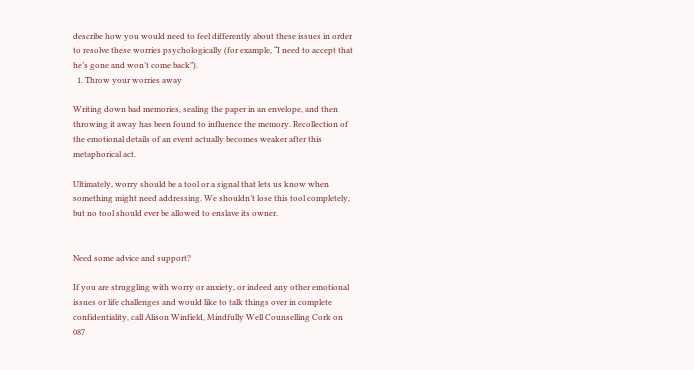describe how you would need to feel differently about these issues in order to resolve these worries psychologically (for example, “I need to accept that he’s gone and won’t come back”).
  1. Throw your worries away

Writing down bad memories, sealing the paper in an envelope, and then throwing it away has been found to influence the memory. Recollection of the emotional details of an event actually becomes weaker after this metaphorical act.

Ultimately, worry should be a tool or a signal that lets us know when something might need addressing. We shouldn’t lose this tool completely, but no tool should ever be allowed to enslave its owner.


Need some advice and support?

If you are struggling with worry or anxiety, or indeed any other emotional issues or life challenges and would like to talk things over in complete confidentiality, call Alison Winfield, Mindfully Well Counselling Cork on 087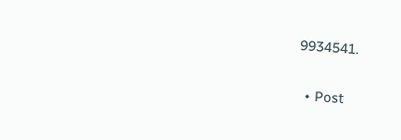9934541.


  • Post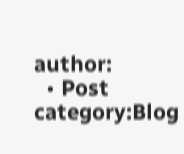author:
  • Post category:Blog